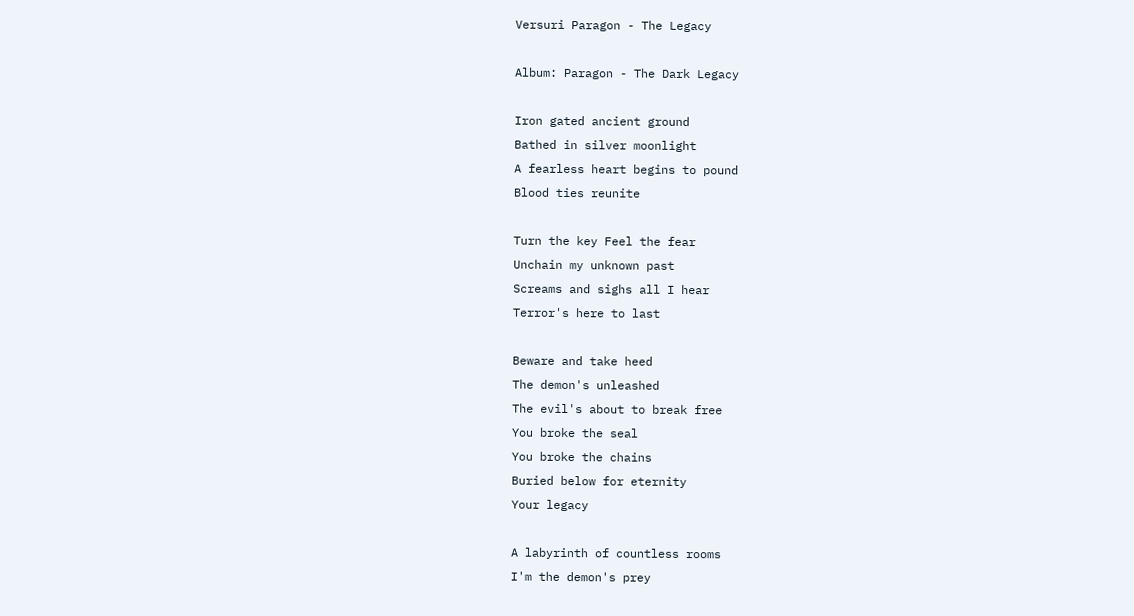Versuri Paragon - The Legacy

Album: Paragon - The Dark Legacy

Iron gated ancient ground
Bathed in silver moonlight
A fearless heart begins to pound
Blood ties reunite

Turn the key Feel the fear
Unchain my unknown past
Screams and sighs all I hear
Terror's here to last

Beware and take heed
The demon's unleashed
The evil's about to break free
You broke the seal
You broke the chains
Buried below for eternity
Your legacy

A labyrinth of countless rooms
I'm the demon's prey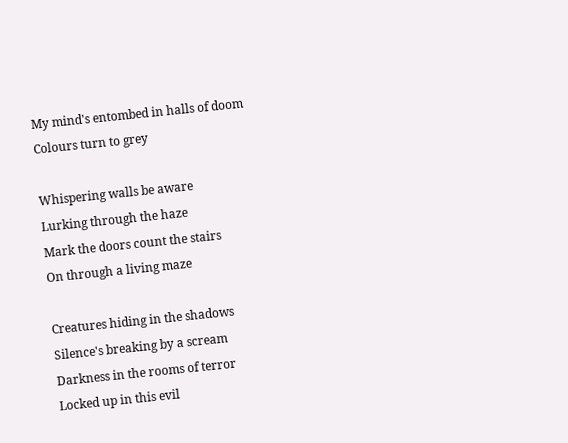My mind's entombed in halls of doom
Colours turn to grey

Whispering walls be aware
Lurking through the haze
Mark the doors count the stairs
On through a living maze

Creatures hiding in the shadows
Silence's breaking by a scream
Darkness in the rooms of terror
Locked up in this evil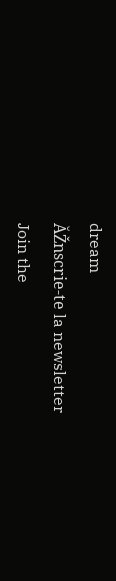dream

ĂŽnscrie-te la newsletter

Join the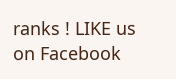ranks ! LIKE us on Facebook